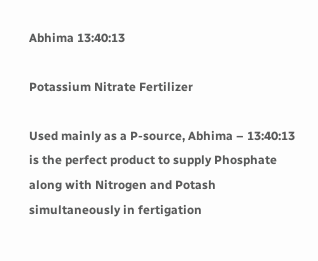Abhima 13:40:13

Potassium Nitrate Fertilizer

Used mainly as a P-source, Abhima – 13:40:13 is the perfect product to supply Phosphate along with Nitrogen and Potash simultaneously in fertigation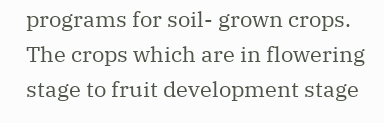programs for soil- grown crops. The crops which are in flowering stage to fruit development stage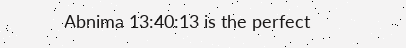Abnima 13:40:13 is the perfect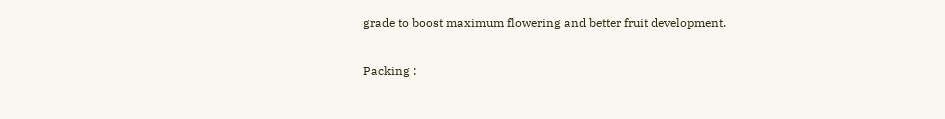grade to boost maximum flowering and better fruit development.

Packing :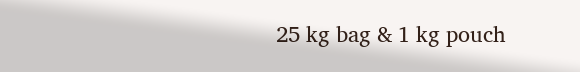25 kg bag & 1 kg pouch